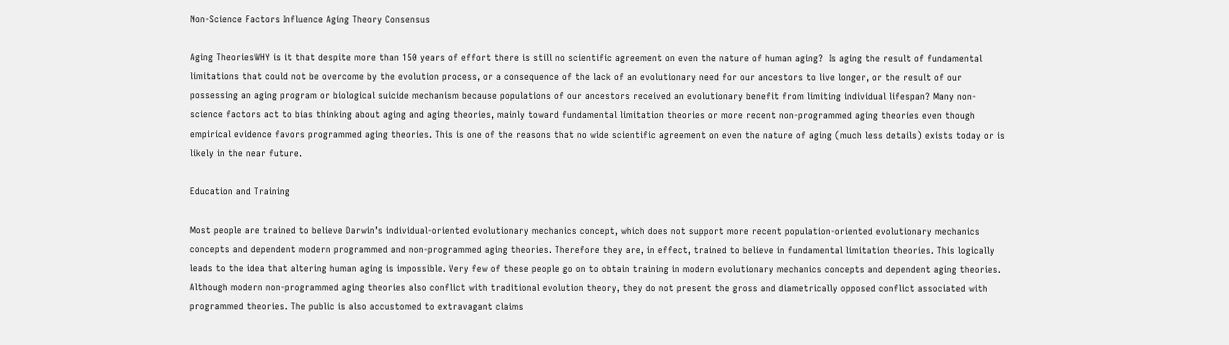Non-Science Factors Influence Aging Theory Consensus

Aging TheoriesWHY is it that despite more than 150 years of effort there is still no scientific agreement on even the nature of human aging?  Is aging the result of fundamental limitations that could not be overcome by the evolution process, or a consequence of the lack of an evolutionary need for our ancestors to live longer, or the result of our possessing an aging program or biological suicide mechanism because populations of our ancestors received an evolutionary benefit from limiting individual lifespan? Many non-science factors act to bias thinking about aging and aging theories, mainly toward fundamental limitation theories or more recent non-programmed aging theories even though empirical evidence favors programmed aging theories. This is one of the reasons that no wide scientific agreement on even the nature of aging (much less details) exists today or is likely in the near future.

Education and Training

Most people are trained to believe Darwin’s individual-oriented evolutionary mechanics concept, which does not support more recent population-oriented evolutionary mechanics concepts and dependent modern programmed and non-programmed aging theories. Therefore they are, in effect, trained to believe in fundamental limitation theories. This logically leads to the idea that altering human aging is impossible. Very few of these people go on to obtain training in modern evolutionary mechanics concepts and dependent aging theories. Although modern non-programmed aging theories also conflict with traditional evolution theory, they do not present the gross and diametrically opposed conflict associated with programmed theories. The public is also accustomed to extravagant claims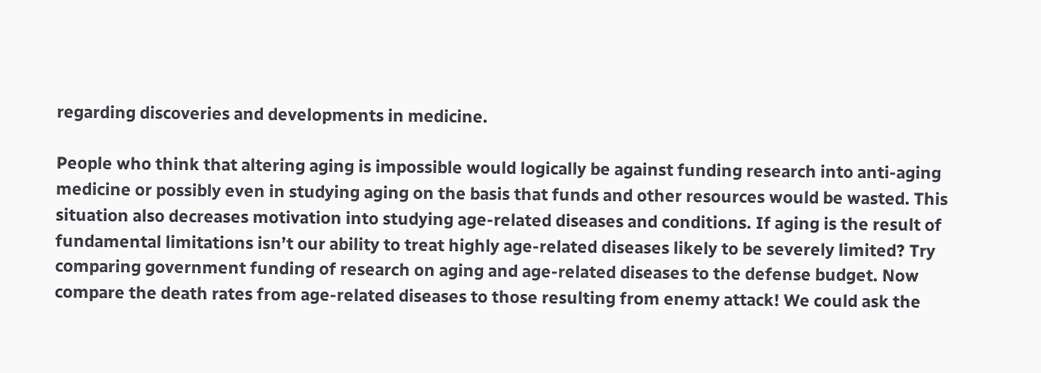regarding discoveries and developments in medicine.

People who think that altering aging is impossible would logically be against funding research into anti-aging medicine or possibly even in studying aging on the basis that funds and other resources would be wasted. This situation also decreases motivation into studying age-related diseases and conditions. If aging is the result of fundamental limitations isn’t our ability to treat highly age-related diseases likely to be severely limited? Try comparing government funding of research on aging and age-related diseases to the defense budget. Now compare the death rates from age-related diseases to those resulting from enemy attack! We could ask the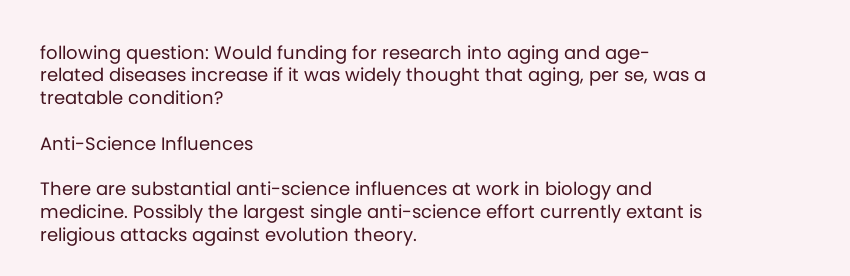following question: Would funding for research into aging and age-related diseases increase if it was widely thought that aging, per se, was a treatable condition?

Anti-Science Influences

There are substantial anti-science influences at work in biology and medicine. Possibly the largest single anti-science effort currently extant is religious attacks against evolution theory.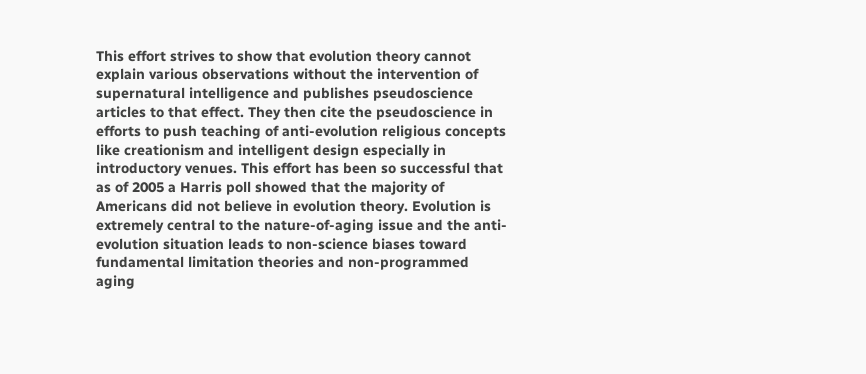This effort strives to show that evolution theory cannot explain various observations without the intervention of supernatural intelligence and publishes pseudoscience articles to that effect. They then cite the pseudoscience in efforts to push teaching of anti-evolution religious concepts like creationism and intelligent design especially in introductory venues. This effort has been so successful that as of 2005 a Harris poll showed that the majority of Americans did not believe in evolution theory. Evolution is extremely central to the nature-of-aging issue and the anti-evolution situation leads to non-science biases toward fundamental limitation theories and non-programmed aging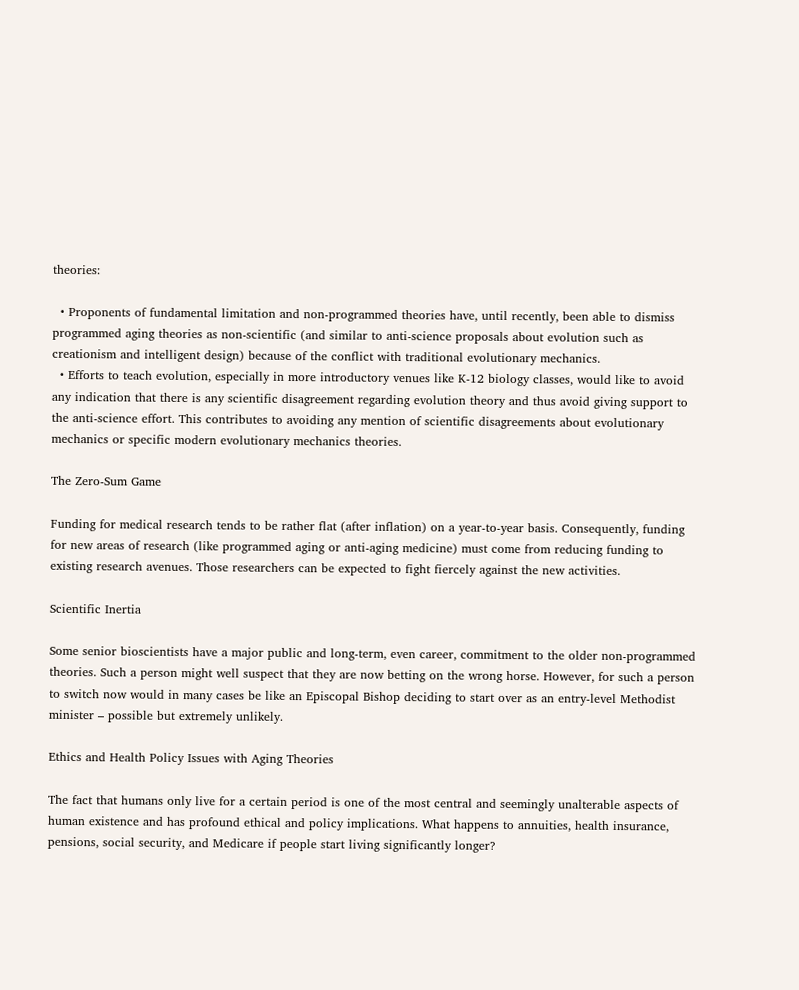theories:

  • Proponents of fundamental limitation and non-programmed theories have, until recently, been able to dismiss programmed aging theories as non-scientific (and similar to anti-science proposals about evolution such as creationism and intelligent design) because of the conflict with traditional evolutionary mechanics.
  • Efforts to teach evolution, especially in more introductory venues like K-12 biology classes, would like to avoid any indication that there is any scientific disagreement regarding evolution theory and thus avoid giving support to the anti-science effort. This contributes to avoiding any mention of scientific disagreements about evolutionary mechanics or specific modern evolutionary mechanics theories.

The Zero-Sum Game

Funding for medical research tends to be rather flat (after inflation) on a year-to-year basis. Consequently, funding for new areas of research (like programmed aging or anti-aging medicine) must come from reducing funding to existing research avenues. Those researchers can be expected to fight fiercely against the new activities.

Scientific Inertia

Some senior bioscientists have a major public and long-term, even career, commitment to the older non-programmed theories. Such a person might well suspect that they are now betting on the wrong horse. However, for such a person to switch now would in many cases be like an Episcopal Bishop deciding to start over as an entry-level Methodist minister – possible but extremely unlikely.

Ethics and Health Policy Issues with Aging Theories

The fact that humans only live for a certain period is one of the most central and seemingly unalterable aspects of human existence and has profound ethical and policy implications. What happens to annuities, health insurance, pensions, social security, and Medicare if people start living significantly longer?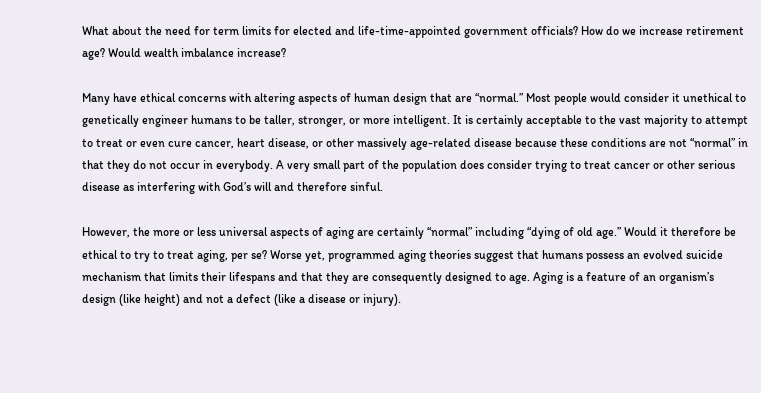What about the need for term limits for elected and life-time-appointed government officials? How do we increase retirement age? Would wealth imbalance increase?

Many have ethical concerns with altering aspects of human design that are “normal.” Most people would consider it unethical to genetically engineer humans to be taller, stronger, or more intelligent. It is certainly acceptable to the vast majority to attempt to treat or even cure cancer, heart disease, or other massively age-related disease because these conditions are not “normal” in that they do not occur in everybody. A very small part of the population does consider trying to treat cancer or other serious disease as interfering with God’s will and therefore sinful.

However, the more or less universal aspects of aging are certainly “normal” including “dying of old age.” Would it therefore be ethical to try to treat aging, per se? Worse yet, programmed aging theories suggest that humans possess an evolved suicide mechanism that limits their lifespans and that they are consequently designed to age. Aging is a feature of an organism’s design (like height) and not a defect (like a disease or injury).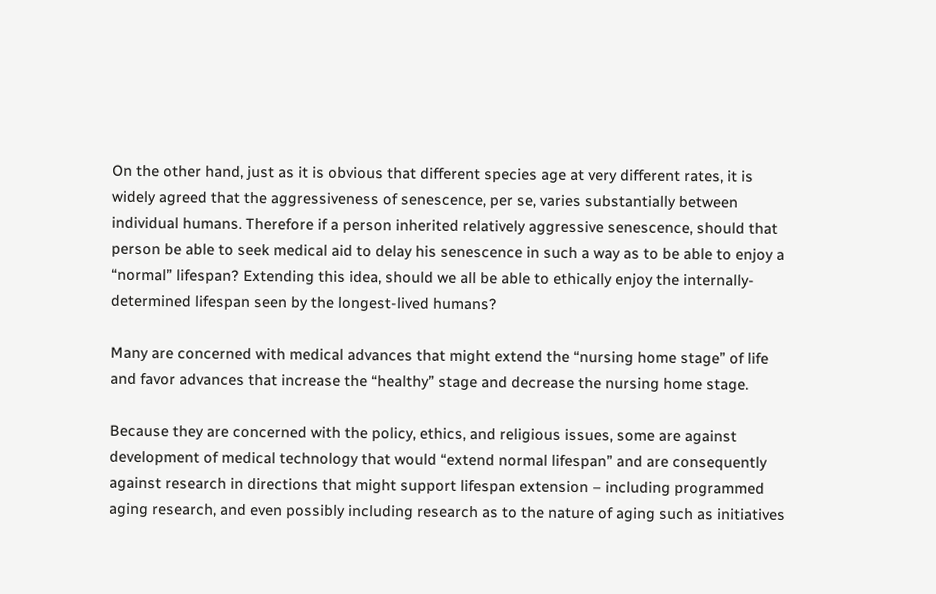On the other hand, just as it is obvious that different species age at very different rates, it is widely agreed that the aggressiveness of senescence, per se, varies substantially between individual humans. Therefore if a person inherited relatively aggressive senescence, should that person be able to seek medical aid to delay his senescence in such a way as to be able to enjoy a “normal” lifespan? Extending this idea, should we all be able to ethically enjoy the internally-determined lifespan seen by the longest-lived humans?

Many are concerned with medical advances that might extend the “nursing home stage” of life and favor advances that increase the “healthy” stage and decrease the nursing home stage.

Because they are concerned with the policy, ethics, and religious issues, some are against development of medical technology that would “extend normal lifespan” and are consequently against research in directions that might support lifespan extension – including programmed aging research, and even possibly including research as to the nature of aging such as initiatives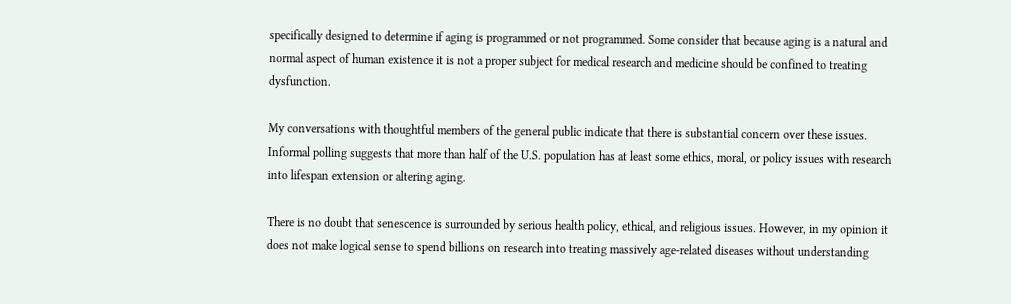specifically designed to determine if aging is programmed or not programmed. Some consider that because aging is a natural and normal aspect of human existence it is not a proper subject for medical research and medicine should be confined to treating dysfunction.

My conversations with thoughtful members of the general public indicate that there is substantial concern over these issues. Informal polling suggests that more than half of the U.S. population has at least some ethics, moral, or policy issues with research into lifespan extension or altering aging.

There is no doubt that senescence is surrounded by serious health policy, ethical, and religious issues. However, in my opinion it does not make logical sense to spend billions on research into treating massively age-related diseases without understanding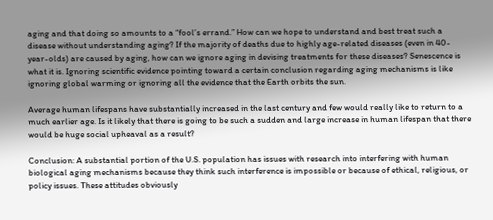aging and that doing so amounts to a “fool’s errand.” How can we hope to understand and best treat such a disease without understanding aging? If the majority of deaths due to highly age-related diseases (even in 40-year-olds) are caused by aging, how can we ignore aging in devising treatments for these diseases? Senescence is what it is. Ignoring scientific evidence pointing toward a certain conclusion regarding aging mechanisms is like ignoring global warming or ignoring all the evidence that the Earth orbits the sun.

Average human lifespans have substantially increased in the last century and few would really like to return to a much earlier age. Is it likely that there is going to be such a sudden and large increase in human lifespan that there would be huge social upheaval as a result?

Conclusion: A substantial portion of the U.S. population has issues with research into interfering with human biological aging mechanisms because they think such interference is impossible or because of ethical, religious, or policy issues. These attitudes obviously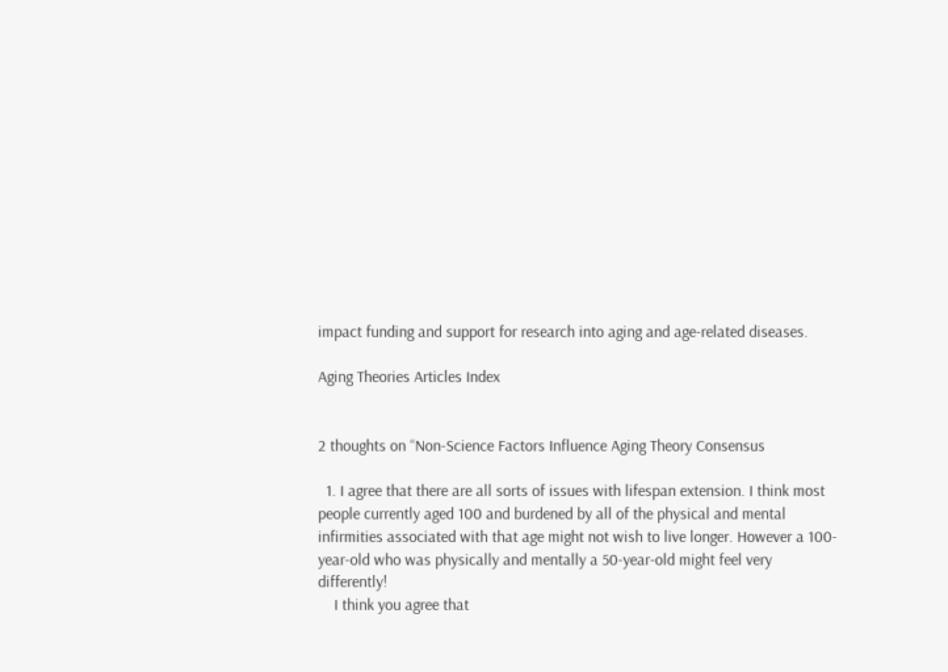impact funding and support for research into aging and age-related diseases.

Aging Theories Articles Index


2 thoughts on “Non-Science Factors Influence Aging Theory Consensus

  1. I agree that there are all sorts of issues with lifespan extension. I think most people currently aged 100 and burdened by all of the physical and mental infirmities associated with that age might not wish to live longer. However a 100-year-old who was physically and mentally a 50-year-old might feel very differently!
    I think you agree that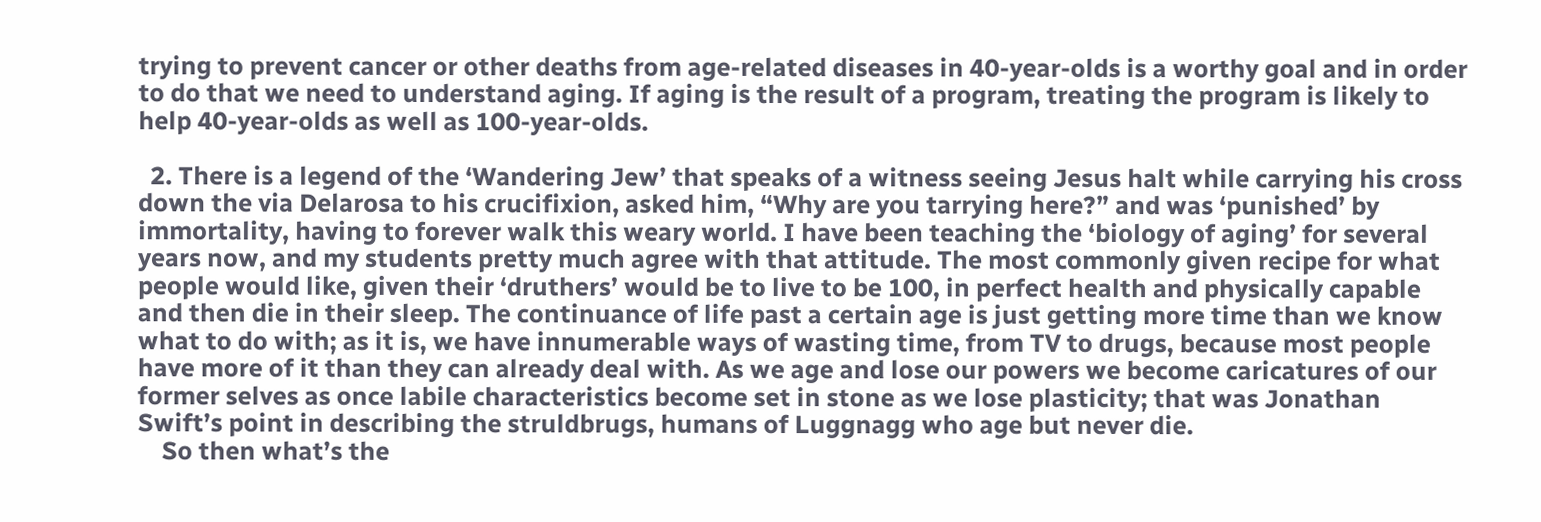trying to prevent cancer or other deaths from age-related diseases in 40-year-olds is a worthy goal and in order to do that we need to understand aging. If aging is the result of a program, treating the program is likely to help 40-year-olds as well as 100-year-olds.

  2. There is a legend of the ‘Wandering Jew’ that speaks of a witness seeing Jesus halt while carrying his cross down the via Delarosa to his crucifixion, asked him, “Why are you tarrying here?” and was ‘punished’ by immortality, having to forever walk this weary world. I have been teaching the ‘biology of aging’ for several years now, and my students pretty much agree with that attitude. The most commonly given recipe for what people would like, given their ‘druthers’ would be to live to be 100, in perfect health and physically capable and then die in their sleep. The continuance of life past a certain age is just getting more time than we know what to do with; as it is, we have innumerable ways of wasting time, from TV to drugs, because most people have more of it than they can already deal with. As we age and lose our powers we become caricatures of our former selves as once labile characteristics become set in stone as we lose plasticity; that was Jonathan Swift’s point in describing the struldbrugs, humans of Luggnagg who age but never die.
    So then what’s the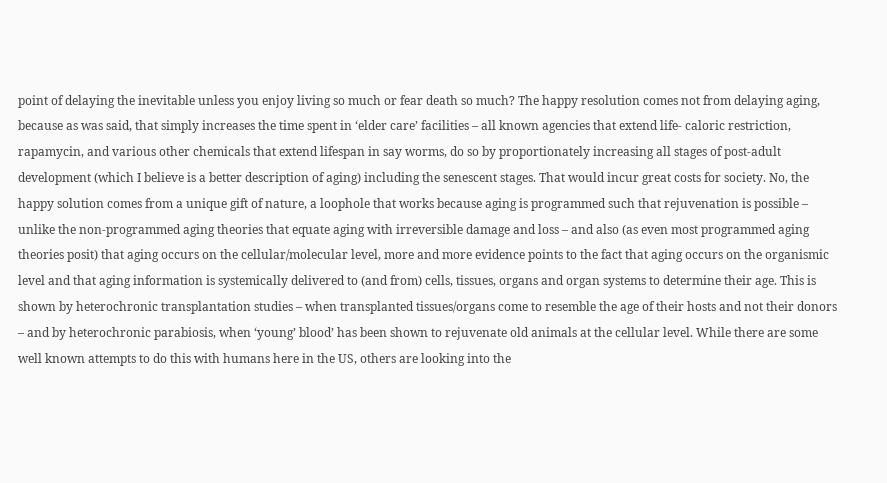point of delaying the inevitable unless you enjoy living so much or fear death so much? The happy resolution comes not from delaying aging, because as was said, that simply increases the time spent in ‘elder care’ facilities – all known agencies that extend life- caloric restriction, rapamycin, and various other chemicals that extend lifespan in say worms, do so by proportionately increasing all stages of post-adult development (which I believe is a better description of aging) including the senescent stages. That would incur great costs for society. No, the happy solution comes from a unique gift of nature, a loophole that works because aging is programmed such that rejuvenation is possible – unlike the non-programmed aging theories that equate aging with irreversible damage and loss – and also (as even most programmed aging theories posit) that aging occurs on the cellular/molecular level, more and more evidence points to the fact that aging occurs on the organismic level and that aging information is systemically delivered to (and from) cells, tissues, organs and organ systems to determine their age. This is shown by heterochronic transplantation studies – when transplanted tissues/organs come to resemble the age of their hosts and not their donors – and by heterochronic parabiosis, when ‘young’ blood’ has been shown to rejuvenate old animals at the cellular level. While there are some well known attempts to do this with humans here in the US, others are looking into the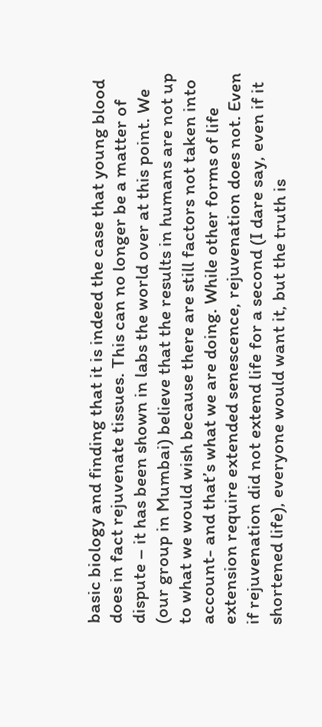basic biology and finding that it is indeed the case that young blood does in fact rejuvenate tissues. This can no longer be a matter of dispute – it has been shown in labs the world over at this point. We (our group in Mumbai) believe that the results in humans are not up to what we would wish because there are still factors not taken into account- and that’s what we are doing. While other forms of life extension require extended senescence, rejuvenation does not. Even if rejuvenation did not extend life for a second (I dare say, even if it shortened life), everyone would want it, but the truth is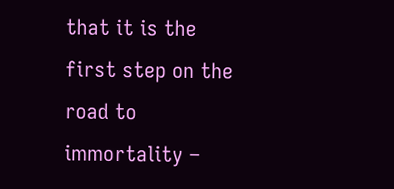that it is the first step on the road to immortality –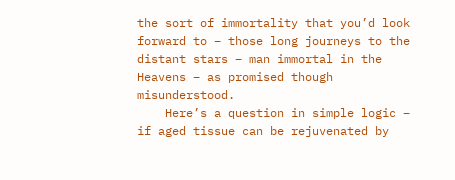the sort of immortality that you’d look forward to – those long journeys to the distant stars – man immortal in the Heavens – as promised though misunderstood.
    Here’s a question in simple logic – if aged tissue can be rejuvenated by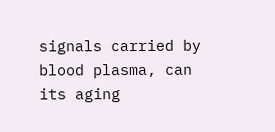signals carried by blood plasma, can its aging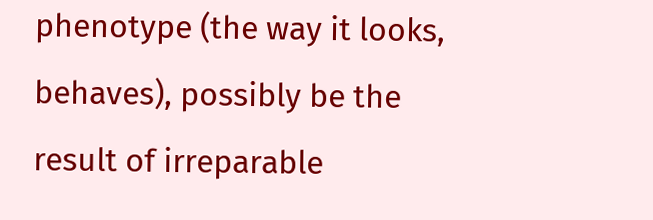phenotype (the way it looks, behaves), possibly be the result of irreparable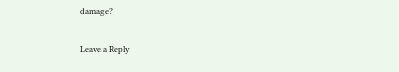damage?

Leave a Reply